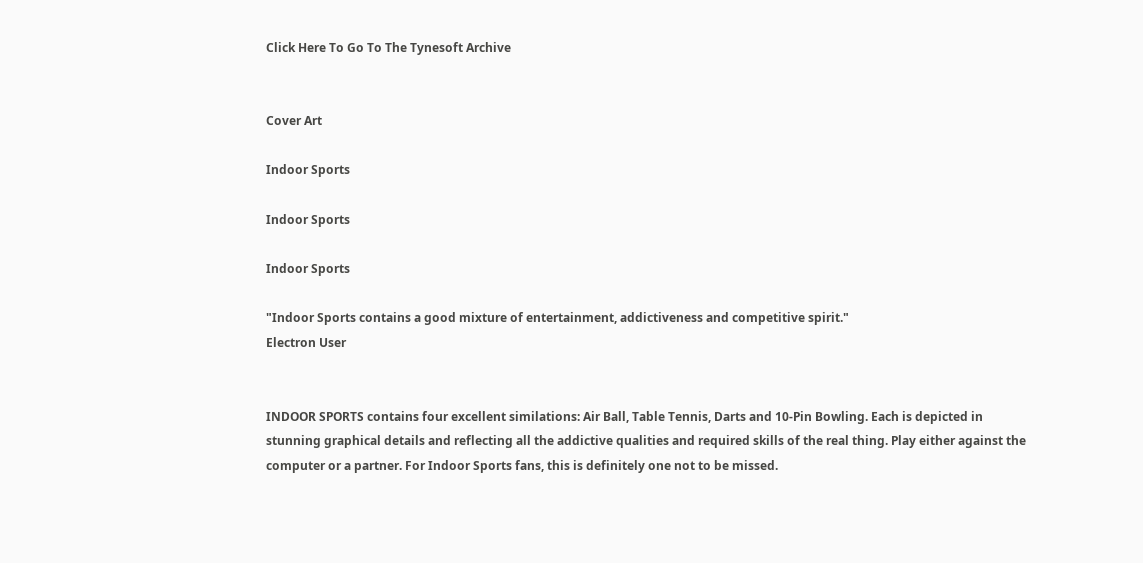Click Here To Go To The Tynesoft Archive


Cover Art

Indoor Sports

Indoor Sports

Indoor Sports

"Indoor Sports contains a good mixture of entertainment, addictiveness and competitive spirit."
Electron User


INDOOR SPORTS contains four excellent similations: Air Ball, Table Tennis, Darts and 10-Pin Bowling. Each is depicted in stunning graphical details and reflecting all the addictive qualities and required skills of the real thing. Play either against the computer or a partner. For Indoor Sports fans, this is definitely one not to be missed.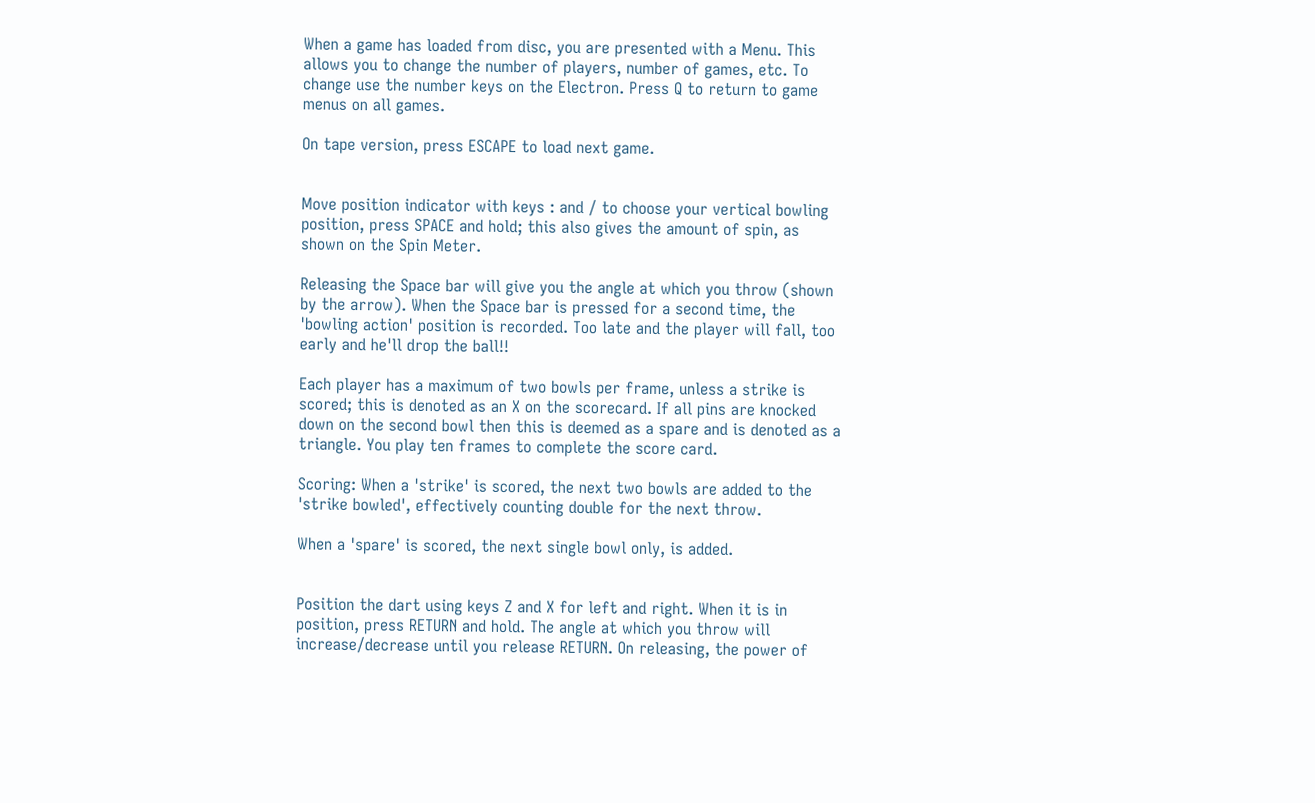When a game has loaded from disc, you are presented with a Menu. This allows you to change the number of players, number of games, etc. To change use the number keys on the Electron. Press Q to return to game menus on all games.

On tape version, press ESCAPE to load next game.


Move position indicator with keys : and / to choose your vertical bowling position, press SPACE and hold; this also gives the amount of spin, as shown on the Spin Meter.

Releasing the Space bar will give you the angle at which you throw (shown by the arrow). When the Space bar is pressed for a second time, the 'bowling action' position is recorded. Too late and the player will fall, too early and he'll drop the ball!!

Each player has a maximum of two bowls per frame, unless a strike is scored; this is denoted as an X on the scorecard. If all pins are knocked down on the second bowl then this is deemed as a spare and is denoted as a triangle. You play ten frames to complete the score card.

Scoring: When a 'strike' is scored, the next two bowls are added to the 'strike bowled', effectively counting double for the next throw.

When a 'spare' is scored, the next single bowl only, is added.


Position the dart using keys Z and X for left and right. When it is in position, press RETURN and hold. The angle at which you throw will increase/decrease until you release RETURN. On releasing, the power of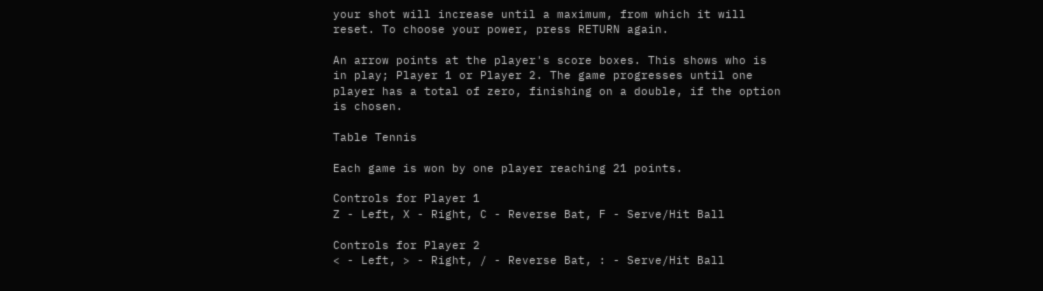your shot will increase until a maximum, from which it will reset. To choose your power, press RETURN again.

An arrow points at the player's score boxes. This shows who is in play; Player 1 or Player 2. The game progresses until one player has a total of zero, finishing on a double, if the option is chosen.

Table Tennis

Each game is won by one player reaching 21 points.

Controls for Player 1
Z - Left, X - Right, C - Reverse Bat, F - Serve/Hit Ball

Controls for Player 2
< - Left, > - Right, / - Reverse Bat, : - Serve/Hit Ball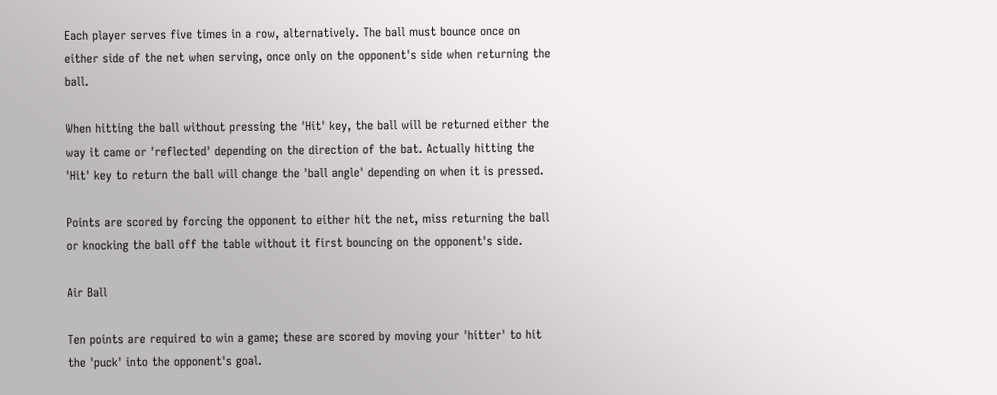Each player serves five times in a row, alternatively. The ball must bounce once on either side of the net when serving, once only on the opponent's side when returning the ball.

When hitting the ball without pressing the 'Hit' key, the ball will be returned either the way it came or 'reflected' depending on the direction of the bat. Actually hitting the 'Hit' key to return the ball will change the 'ball angle' depending on when it is pressed.

Points are scored by forcing the opponent to either hit the net, miss returning the ball or knocking the ball off the table without it first bouncing on the opponent's side.

Air Ball

Ten points are required to win a game; these are scored by moving your 'hitter' to hit the 'puck' into the opponent's goal.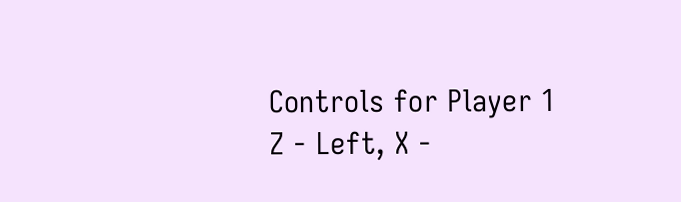Controls for Player 1
Z - Left, X -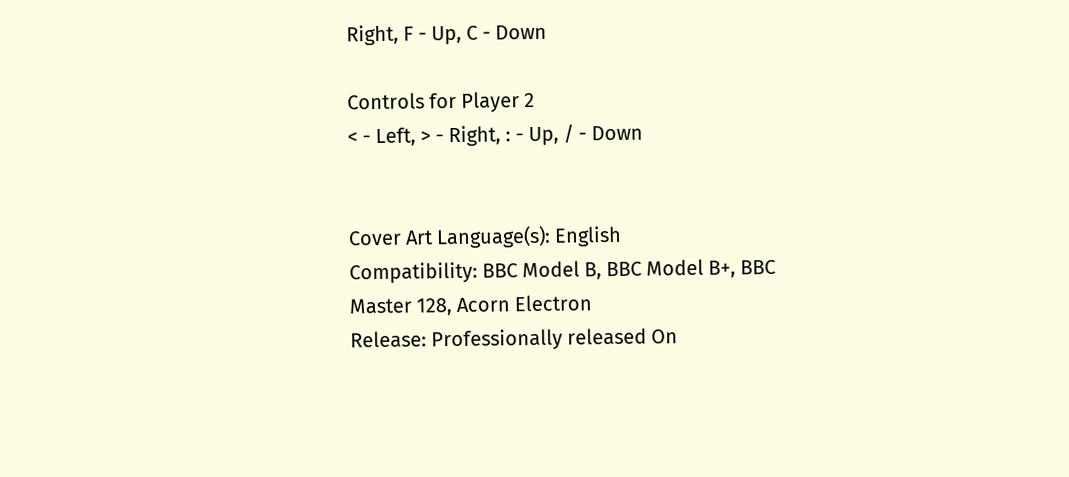Right, F - Up, C - Down

Controls for Player 2
< - Left, > - Right, : - Up, / - Down


Cover Art Language(s): English
Compatibility: BBC Model B, BBC Model B+, BBC Master 128, Acorn Electron
Release: Professionally released On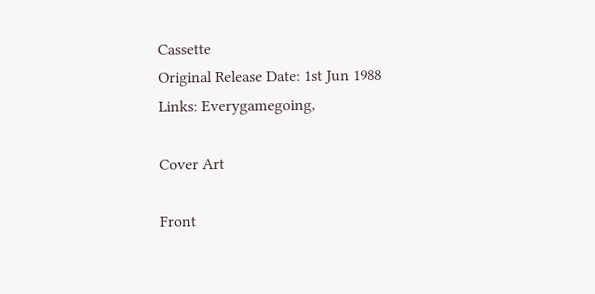Cassette
Original Release Date: 1st Jun 1988
Links: Everygamegoing,

Cover Art

Front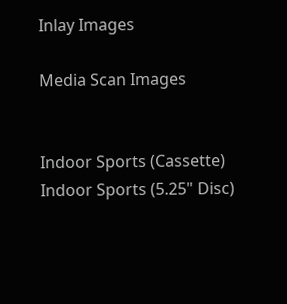Inlay Images

Media Scan Images


Indoor Sports (Cassette)
Indoor Sports (5.25" Disc)